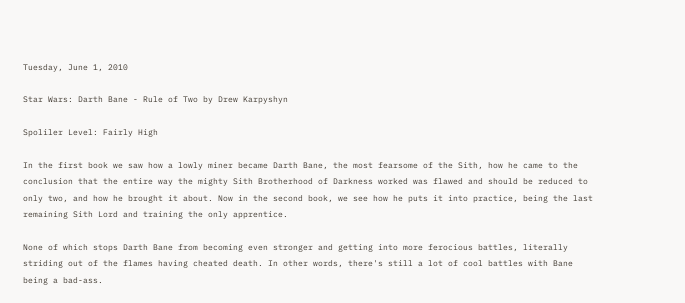Tuesday, June 1, 2010

Star Wars: Darth Bane - Rule of Two by Drew Karpyshyn

Spoliler Level: Fairly High

In the first book we saw how a lowly miner became Darth Bane, the most fearsome of the Sith, how he came to the conclusion that the entire way the mighty Sith Brotherhood of Darkness worked was flawed and should be reduced to only two, and how he brought it about. Now in the second book, we see how he puts it into practice, being the last remaining Sith Lord and training the only apprentice.

None of which stops Darth Bane from becoming even stronger and getting into more ferocious battles, literally striding out of the flames having cheated death. In other words, there's still a lot of cool battles with Bane being a bad-ass.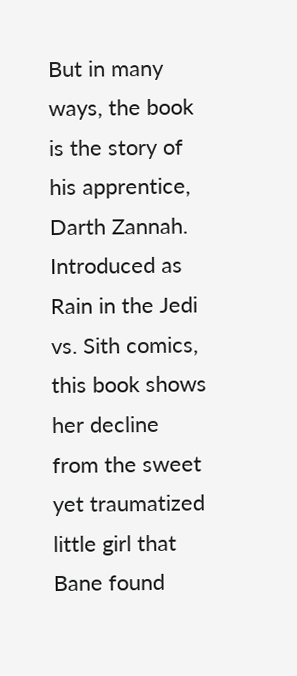But in many ways, the book is the story of his apprentice, Darth Zannah. Introduced as Rain in the Jedi vs. Sith comics, this book shows her decline from the sweet yet traumatized little girl that Bane found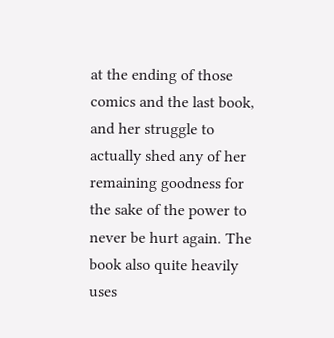at the ending of those comics and the last book, and her struggle to actually shed any of her remaining goodness for the sake of the power to never be hurt again. The book also quite heavily uses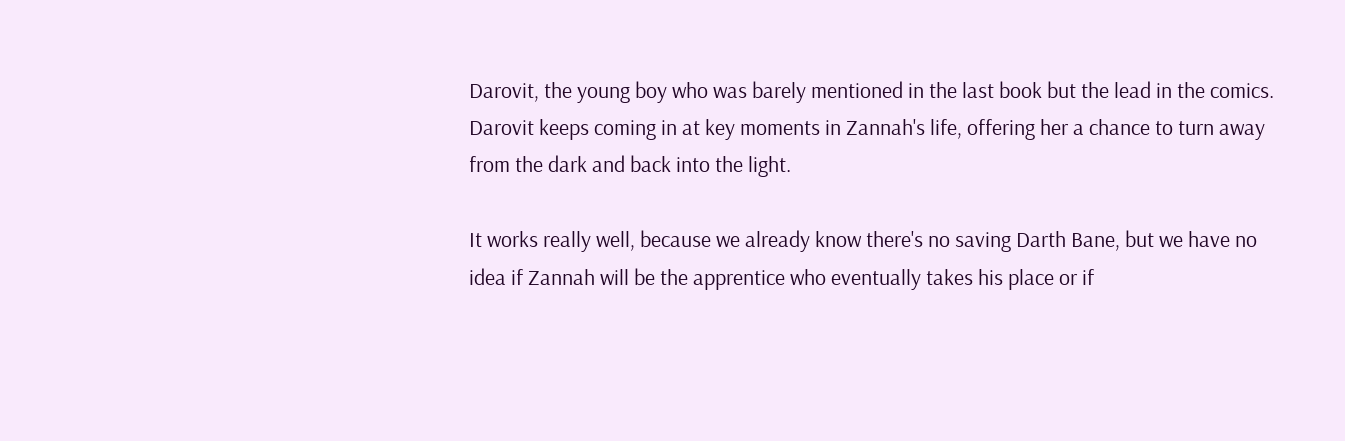Darovit, the young boy who was barely mentioned in the last book but the lead in the comics. Darovit keeps coming in at key moments in Zannah's life, offering her a chance to turn away from the dark and back into the light.

It works really well, because we already know there's no saving Darth Bane, but we have no idea if Zannah will be the apprentice who eventually takes his place or if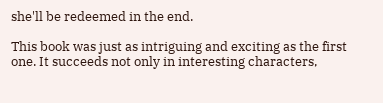she'll be redeemed in the end.

This book was just as intriguing and exciting as the first one. It succeeds not only in interesting characters,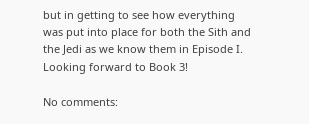but in getting to see how everything was put into place for both the Sith and the Jedi as we know them in Episode I. Looking forward to Book 3!

No comments: